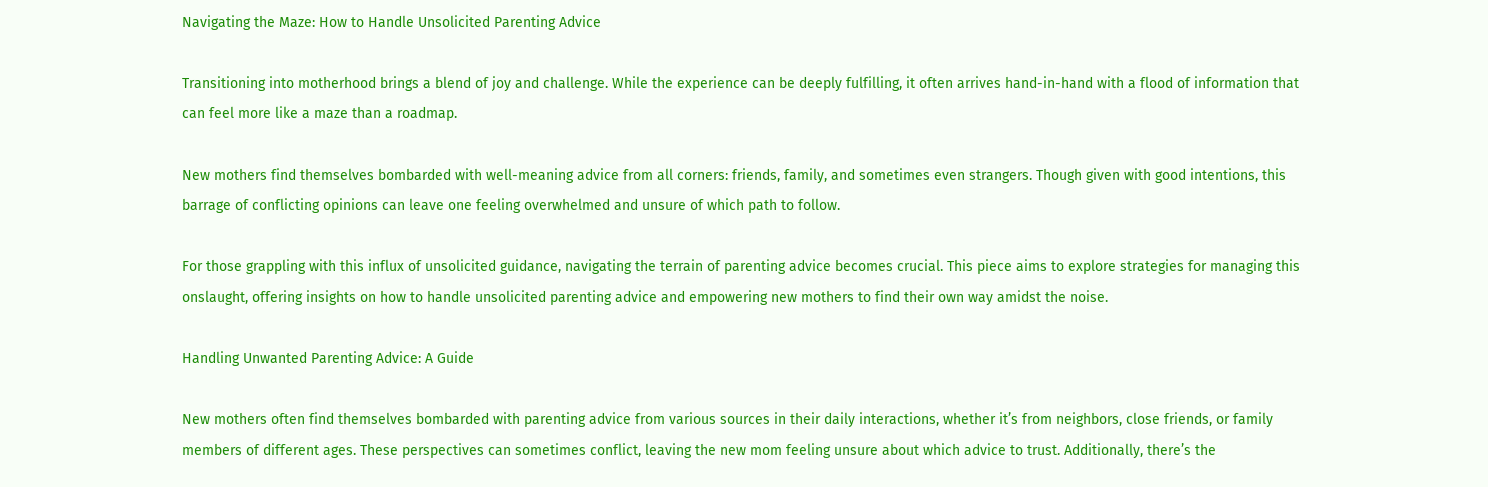Navigating the Maze: How to Handle Unsolicited Parenting Advice

Transitioning into motherhood brings a blend of joy and challenge. While the experience can be deeply fulfilling, it often arrives hand-in-hand with a flood of information that can feel more like a maze than a roadmap.

New mothers find themselves bombarded with well-meaning advice from all corners: friends, family, and sometimes even strangers. Though given with good intentions, this barrage of conflicting opinions can leave one feeling overwhelmed and unsure of which path to follow.

For those grappling with this influx of unsolicited guidance, navigating the terrain of parenting advice becomes crucial. This piece aims to explore strategies for managing this onslaught, offering insights on how to handle unsolicited parenting advice and empowering new mothers to find their own way amidst the noise.

Handling Unwanted Parenting Advice: A Guide

New mothers often find themselves bombarded with parenting advice from various sources in their daily interactions, whether it’s from neighbors, close friends, or family members of different ages. These perspectives can sometimes conflict, leaving the new mom feeling unsure about which advice to trust. Additionally, there’s the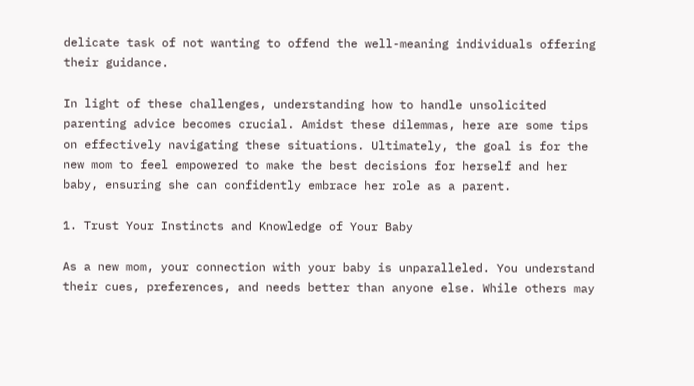delicate task of not wanting to offend the well-meaning individuals offering their guidance.

In light of these challenges, understanding how to handle unsolicited parenting advice becomes crucial. Amidst these dilemmas, here are some tips on effectively navigating these situations. Ultimately, the goal is for the new mom to feel empowered to make the best decisions for herself and her baby, ensuring she can confidently embrace her role as a parent.

1. Trust Your Instincts and Knowledge of Your Baby

As a new mom, your connection with your baby is unparalleled. You understand their cues, preferences, and needs better than anyone else. While others may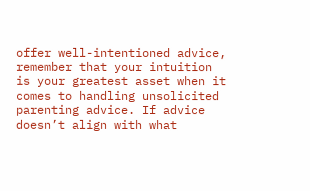offer well-intentioned advice, remember that your intuition is your greatest asset when it comes to handling unsolicited parenting advice. If advice doesn’t align with what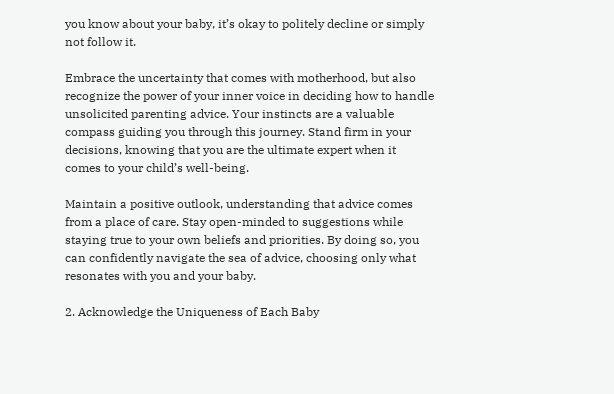you know about your baby, it’s okay to politely decline or simply not follow it.

Embrace the uncertainty that comes with motherhood, but also recognize the power of your inner voice in deciding how to handle unsolicited parenting advice. Your instincts are a valuable compass guiding you through this journey. Stand firm in your decisions, knowing that you are the ultimate expert when it comes to your child’s well-being.

Maintain a positive outlook, understanding that advice comes from a place of care. Stay open-minded to suggestions while staying true to your own beliefs and priorities. By doing so, you can confidently navigate the sea of advice, choosing only what resonates with you and your baby.

2. Acknowledge the Uniqueness of Each Baby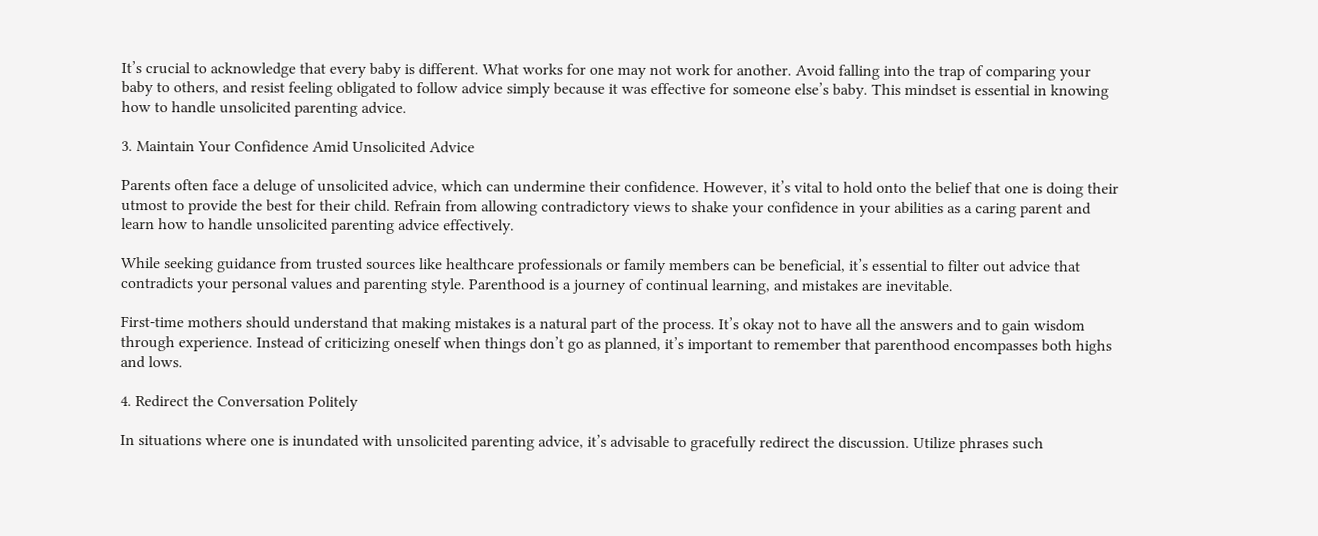It’s crucial to acknowledge that every baby is different. What works for one may not work for another. Avoid falling into the trap of comparing your baby to others, and resist feeling obligated to follow advice simply because it was effective for someone else’s baby. This mindset is essential in knowing how to handle unsolicited parenting advice.

3. Maintain Your Confidence Amid Unsolicited Advice

Parents often face a deluge of unsolicited advice, which can undermine their confidence. However, it’s vital to hold onto the belief that one is doing their utmost to provide the best for their child. Refrain from allowing contradictory views to shake your confidence in your abilities as a caring parent and learn how to handle unsolicited parenting advice effectively.

While seeking guidance from trusted sources like healthcare professionals or family members can be beneficial, it’s essential to filter out advice that contradicts your personal values and parenting style. Parenthood is a journey of continual learning, and mistakes are inevitable.

First-time mothers should understand that making mistakes is a natural part of the process. It’s okay not to have all the answers and to gain wisdom through experience. Instead of criticizing oneself when things don’t go as planned, it’s important to remember that parenthood encompasses both highs and lows.

4. Redirect the Conversation Politely

In situations where one is inundated with unsolicited parenting advice, it’s advisable to gracefully redirect the discussion. Utilize phrases such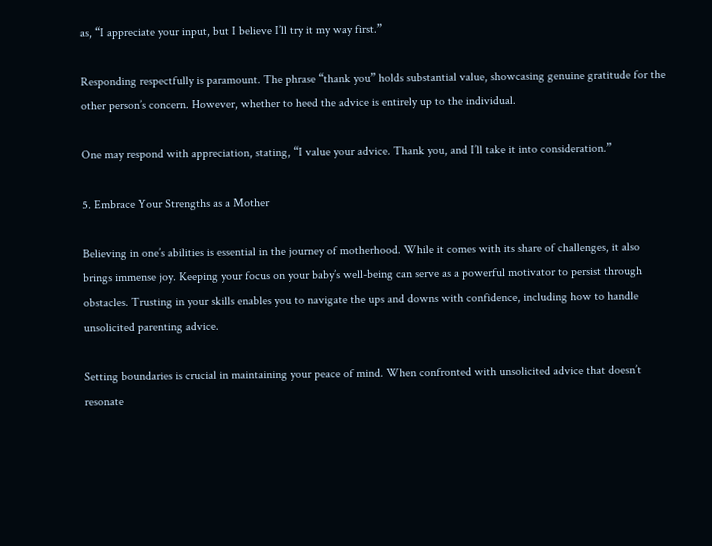as, “I appreciate your input, but I believe I’ll try it my way first.”

Responding respectfully is paramount. The phrase “thank you” holds substantial value, showcasing genuine gratitude for the other person’s concern. However, whether to heed the advice is entirely up to the individual.

One may respond with appreciation, stating, “I value your advice. Thank you, and I’ll take it into consideration.”

5. Embrace Your Strengths as a Mother

Believing in one’s abilities is essential in the journey of motherhood. While it comes with its share of challenges, it also brings immense joy. Keeping your focus on your baby’s well-being can serve as a powerful motivator to persist through obstacles. Trusting in your skills enables you to navigate the ups and downs with confidence, including how to handle unsolicited parenting advice.

Setting boundaries is crucial in maintaining your peace of mind. When confronted with unsolicited advice that doesn’t resonate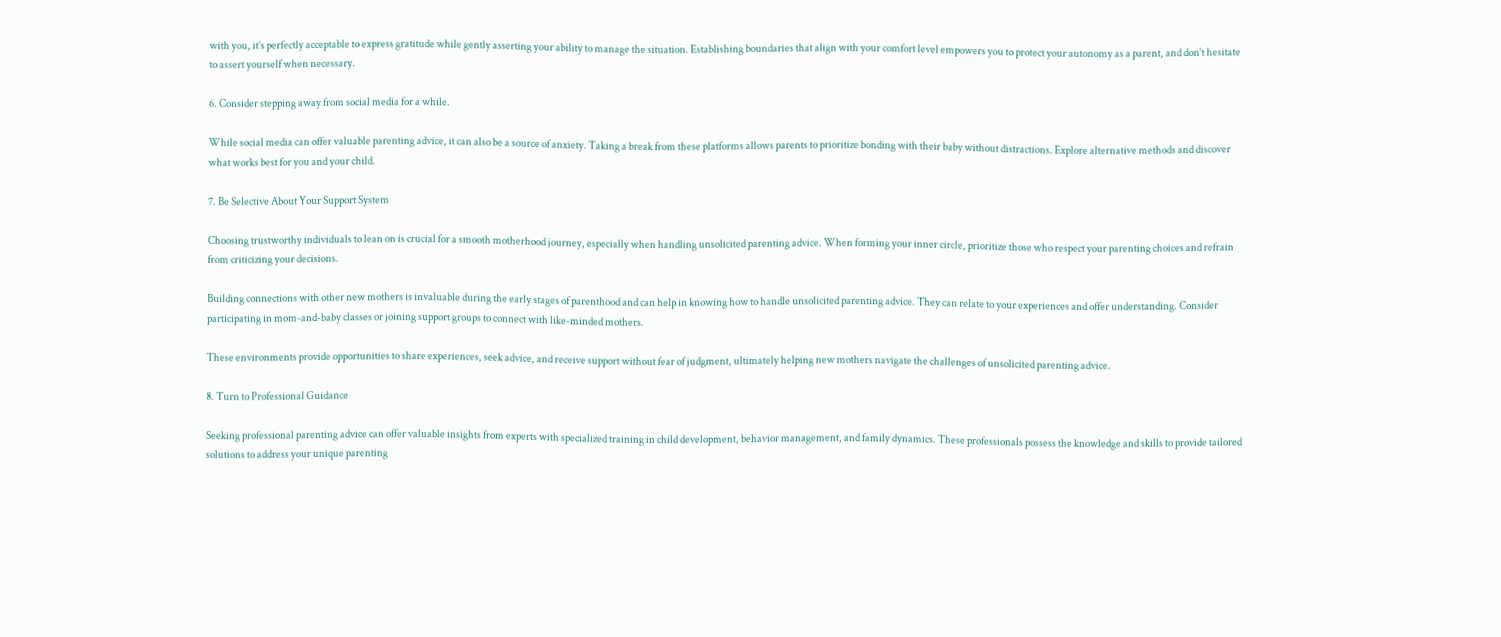with you, it’s perfectly acceptable to express gratitude while gently asserting your ability to manage the situation. Establishing boundaries that align with your comfort level empowers you to protect your autonomy as a parent, and don’t hesitate to assert yourself when necessary.

6. Consider stepping away from social media for a while.

While social media can offer valuable parenting advice, it can also be a source of anxiety. Taking a break from these platforms allows parents to prioritize bonding with their baby without distractions. Explore alternative methods and discover what works best for you and your child.

7. Be Selective About Your Support System

Choosing trustworthy individuals to lean on is crucial for a smooth motherhood journey, especially when handling unsolicited parenting advice. When forming your inner circle, prioritize those who respect your parenting choices and refrain from criticizing your decisions.

Building connections with other new mothers is invaluable during the early stages of parenthood and can help in knowing how to handle unsolicited parenting advice. They can relate to your experiences and offer understanding. Consider participating in mom-and-baby classes or joining support groups to connect with like-minded mothers.

These environments provide opportunities to share experiences, seek advice, and receive support without fear of judgment, ultimately helping new mothers navigate the challenges of unsolicited parenting advice.

8. Turn to Professional Guidance

Seeking professional parenting advice can offer valuable insights from experts with specialized training in child development, behavior management, and family dynamics. These professionals possess the knowledge and skills to provide tailored solutions to address your unique parenting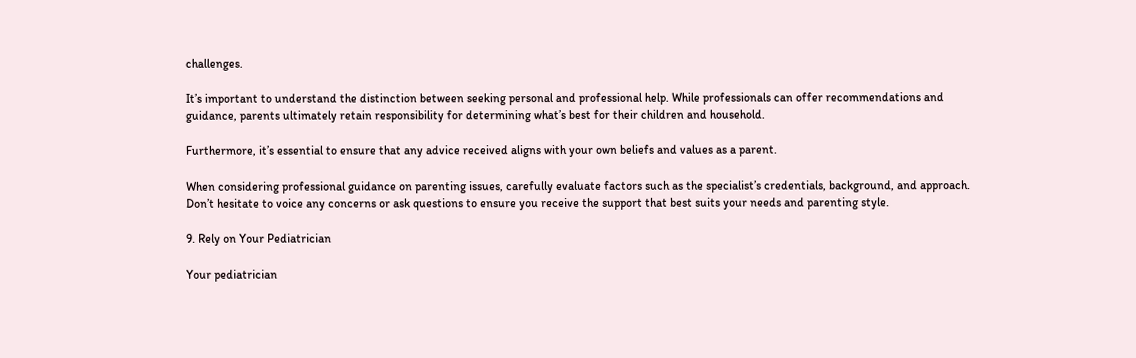challenges.

It’s important to understand the distinction between seeking personal and professional help. While professionals can offer recommendations and guidance, parents ultimately retain responsibility for determining what’s best for their children and household.

Furthermore, it’s essential to ensure that any advice received aligns with your own beliefs and values as a parent.

When considering professional guidance on parenting issues, carefully evaluate factors such as the specialist’s credentials, background, and approach. Don’t hesitate to voice any concerns or ask questions to ensure you receive the support that best suits your needs and parenting style.

9. Rely on Your Pediatrician

Your pediatrician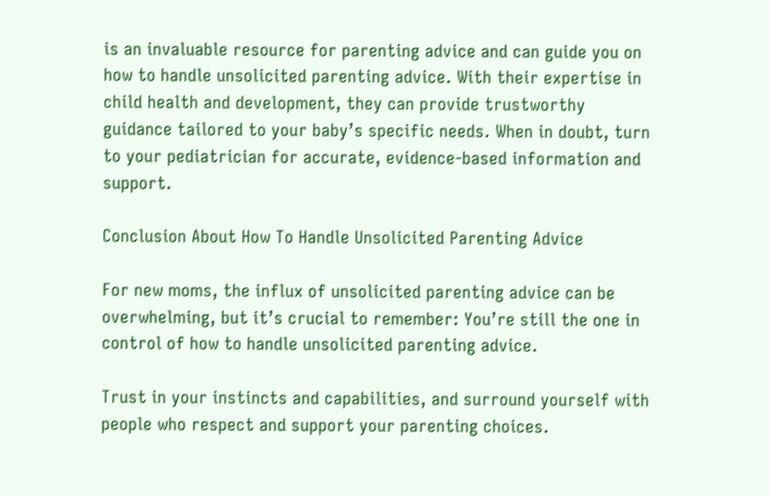is an invaluable resource for parenting advice and can guide you on how to handle unsolicited parenting advice. With their expertise in child health and development, they can provide trustworthy guidance tailored to your baby’s specific needs. When in doubt, turn to your pediatrician for accurate, evidence-based information and support.

Conclusion About How To Handle Unsolicited Parenting Advice

For new moms, the influx of unsolicited parenting advice can be overwhelming, but it’s crucial to remember: You’re still the one in control of how to handle unsolicited parenting advice.

Trust in your instincts and capabilities, and surround yourself with people who respect and support your parenting choices.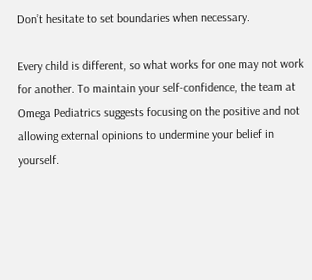Don’t hesitate to set boundaries when necessary.

Every child is different, so what works for one may not work for another. To maintain your self-confidence, the team at Omega Pediatrics suggests focusing on the positive and not allowing external opinions to undermine your belief in yourself.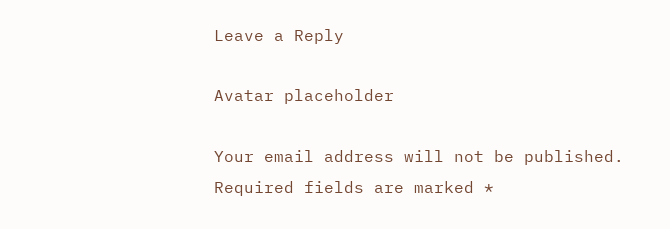Leave a Reply

Avatar placeholder

Your email address will not be published. Required fields are marked *